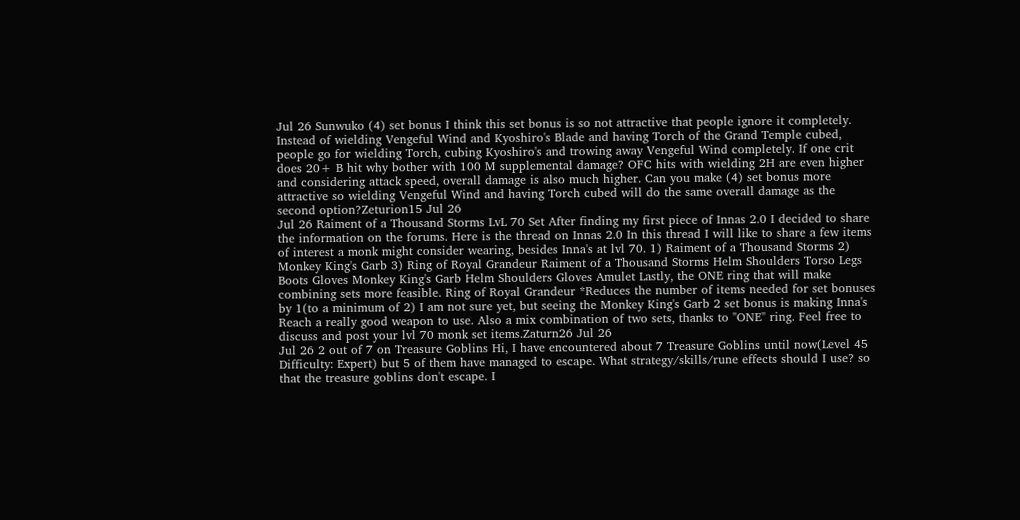Jul 26 Sunwuko (4) set bonus I think this set bonus is so not attractive that people ignore it completely. Instead of wielding Vengeful Wind and Kyoshiro's Blade and having Torch of the Grand Temple cubed, people go for wielding Torch, cubing Kyoshiro's and trowing away Vengeful Wind completely. If one crit does 20+ B hit why bother with 100 M supplemental damage? OFC hits with wielding 2H are even higher and considering attack speed, overall damage is also much higher. Can you make (4) set bonus more attractive so wielding Vengeful Wind and having Torch cubed will do the same overall damage as the second option?Zeturion15 Jul 26
Jul 26 Raiment of a Thousand Storms LvL 70 Set After finding my first piece of Innas 2.0 I decided to share the information on the forums. Here is the thread on Innas 2.0 In this thread I will like to share a few items of interest a monk might consider wearing, besides Inna's at lvl 70. 1) Raiment of a Thousand Storms 2) Monkey King's Garb 3) Ring of Royal Grandeur Raiment of a Thousand Storms Helm Shoulders Torso Legs Boots Gloves Monkey King's Garb Helm Shoulders Gloves Amulet Lastly, the ONE ring that will make combining sets more feasible. Ring of Royal Grandeur *Reduces the number of items needed for set bonuses by 1(to a minimum of 2) I am not sure yet, but seeing the Monkey King's Garb 2 set bonus is making Inna's Reach a really good weapon to use. Also a mix combination of two sets, thanks to "ONE" ring. Feel free to discuss and post your lvl 70 monk set items.Zaturn26 Jul 26
Jul 26 2 out of 7 on Treasure Goblins Hi, I have encountered about 7 Treasure Goblins until now(Level 45 Difficulty: Expert) but 5 of them have managed to escape. What strategy/skills/rune effects should I use? so that the treasure goblins don't escape. I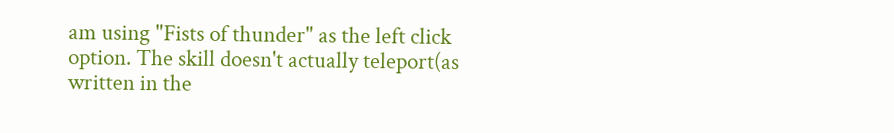am using "Fists of thunder" as the left click option. The skill doesn't actually teleport(as written in the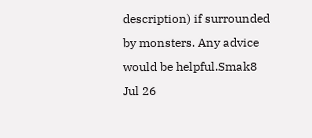description) if surrounded by monsters. Any advice would be helpful.Smak8 Jul 26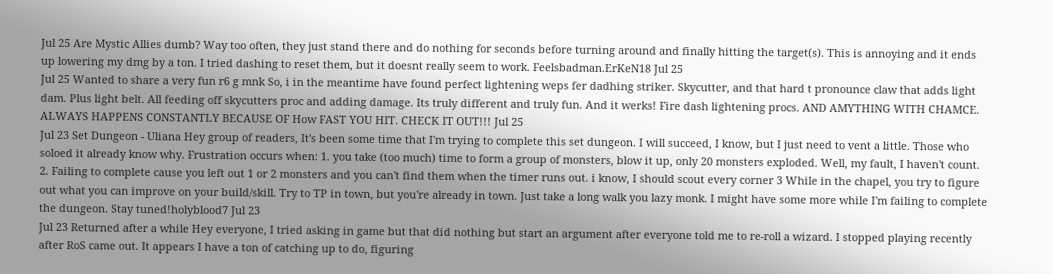Jul 25 Are Mystic Allies dumb? Way too often, they just stand there and do nothing for seconds before turning around and finally hitting the target(s). This is annoying and it ends up lowering my dmg by a ton. I tried dashing to reset them, but it doesnt really seem to work. Feelsbadman.ErKeN18 Jul 25
Jul 25 Wanted to share a very fun r6 g mnk So, i in the meantime have found perfect lightening weps fer dadhing striker. Skycutter, and that hard t pronounce claw that adds light dam. Plus light belt. All feeding off skycutters proc and adding damage. Its truly different and truly fun. And it werks! Fire dash lightening procs. AND AMYTHING WITH CHAMCE. ALWAYS HAPPENS CONSTANTLY BECAUSE OF How FAST YOU HIT. CHECK IT OUT!!! Jul 25
Jul 23 Set Dungeon - Uliana Hey group of readers, It's been some time that I'm trying to complete this set dungeon. I will succeed, I know, but I just need to vent a little. Those who soloed it already know why. Frustration occurs when: 1. you take (too much) time to form a group of monsters, blow it up, only 20 monsters exploded. Well, my fault, I haven't count. 2. Failing to complete cause you left out 1 or 2 monsters and you can't find them when the timer runs out. i know, I should scout every corner 3 While in the chapel, you try to figure out what you can improve on your build/skill. Try to TP in town, but you're already in town. Just take a long walk you lazy monk. I might have some more while I'm failing to complete the dungeon. Stay tuned!holyblood7 Jul 23
Jul 23 Returned after a while Hey everyone, I tried asking in game but that did nothing but start an argument after everyone told me to re-roll a wizard. I stopped playing recently after RoS came out. It appears I have a ton of catching up to do, figuring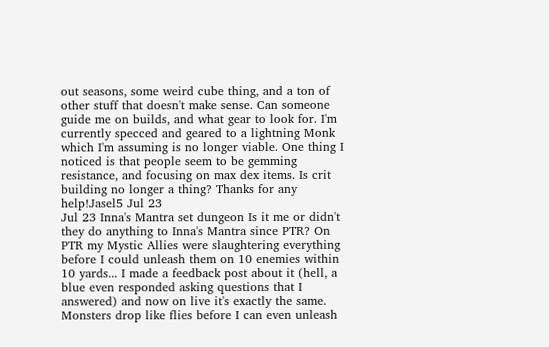out seasons, some weird cube thing, and a ton of other stuff that doesn't make sense. Can someone guide me on builds, and what gear to look for. I'm currently specced and geared to a lightning Monk which I'm assuming is no longer viable. One thing I noticed is that people seem to be gemming resistance, and focusing on max dex items. Is crit building no longer a thing? Thanks for any help!Jasel5 Jul 23
Jul 23 Inna's Mantra set dungeon Is it me or didn't they do anything to Inna's Mantra since PTR? On PTR my Mystic Allies were slaughtering everything before I could unleash them on 10 enemies within 10 yards... I made a feedback post about it (hell, a blue even responded asking questions that I answered) and now on live it's exactly the same. Monsters drop like flies before I can even unleash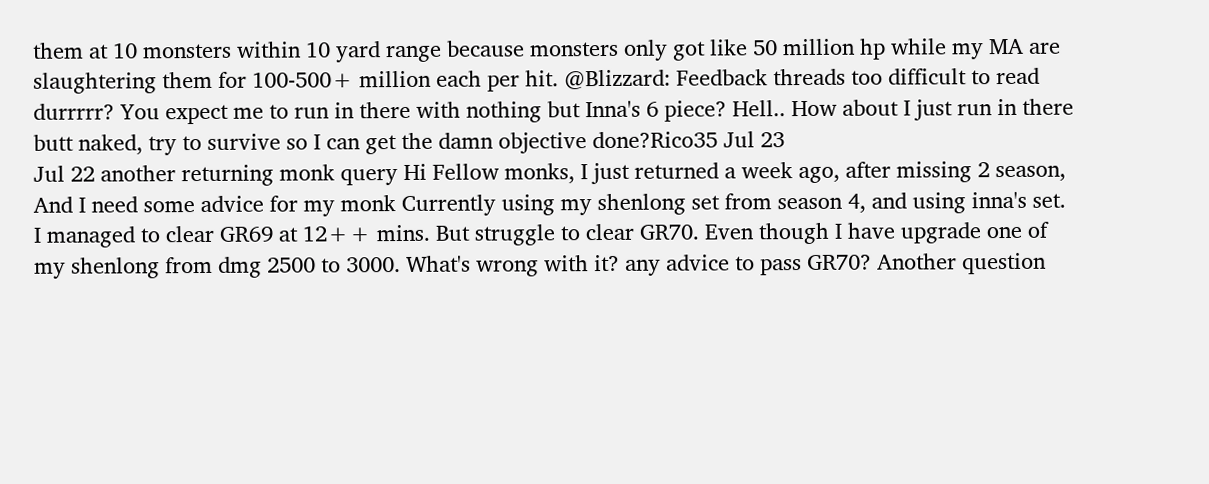them at 10 monsters within 10 yard range because monsters only got like 50 million hp while my MA are slaughtering them for 100-500+ million each per hit. @Blizzard: Feedback threads too difficult to read durrrrr? You expect me to run in there with nothing but Inna's 6 piece? Hell.. How about I just run in there butt naked, try to survive so I can get the damn objective done?Rico35 Jul 23
Jul 22 another returning monk query Hi Fellow monks, I just returned a week ago, after missing 2 season, And I need some advice for my monk Currently using my shenlong set from season 4, and using inna's set. I managed to clear GR69 at 12++ mins. But struggle to clear GR70. Even though I have upgrade one of my shenlong from dmg 2500 to 3000. What's wrong with it? any advice to pass GR70? Another question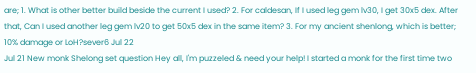are; 1. What is other better build beside the current I used? 2. For caldesan, If I used leg gem lv30, I get 30x5 dex. After that, Can I used another leg gem lv20 to get 50x5 dex in the same item? 3. For my ancient shenlong, which is better; 10% damage or LoH?sever6 Jul 22
Jul 21 New monk Shelong set question Hey all, I'm puzzeled & need your help! I started a monk for the first time two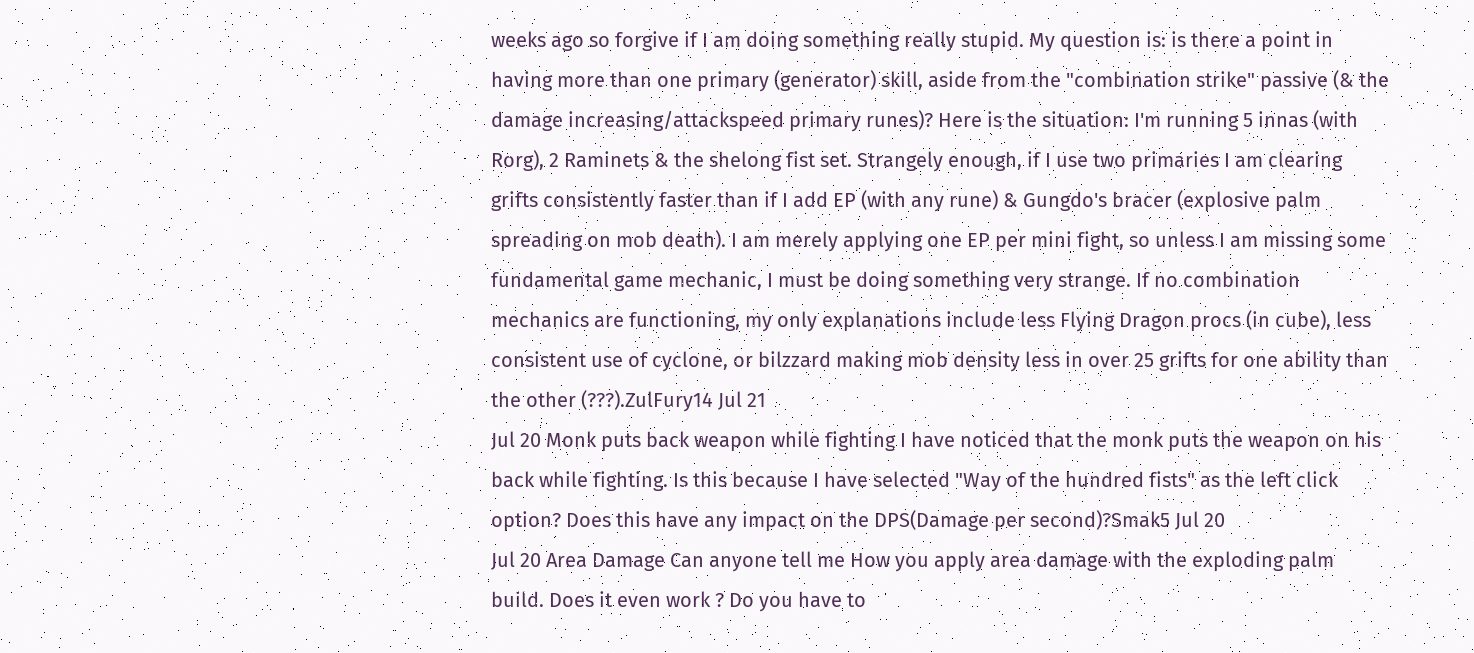weeks ago so forgive if I am doing something really stupid. My question is: is there a point in having more than one primary (generator) skill, aside from the "combination strike" passive (& the damage increasing/attackspeed primary runes)? Here is the situation: I'm running 5 innas (with Rorg), 2 Raminets & the shelong fist set. Strangely enough, if I use two primaries I am clearing grifts consistently faster than if I add EP (with any rune) & Gungdo's bracer (explosive palm spreading on mob death). I am merely applying one EP per mini fight, so unless I am missing some fundamental game mechanic, I must be doing something very strange. If no combination mechanics are functioning, my only explanations include less Flying Dragon procs (in cube), less consistent use of cyclone, or bilzzard making mob density less in over 25 grifts for one ability than the other (???).ZulFury14 Jul 21
Jul 20 Monk puts back weapon while fighting I have noticed that the monk puts the weapon on his back while fighting. Is this because I have selected "Way of the hundred fists" as the left click option? Does this have any impact on the DPS(Damage per second)?Smak5 Jul 20
Jul 20 Area Damage Can anyone tell me How you apply area damage with the exploding palm build. Does it even work ? Do you have to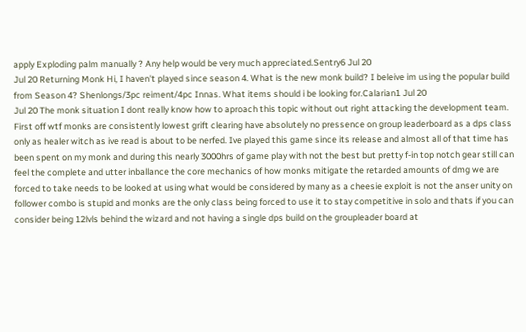apply Exploding palm manually ? Any help would be very much appreciated.Sentry6 Jul 20
Jul 20 Returning Monk Hi, I haven't played since season 4. What is the new monk build? I beleive im using the popular build from Season 4? Shenlongs/3pc reiment/4pc Innas. What items should i be looking for.Calarian1 Jul 20
Jul 20 The monk situation I dont really know how to aproach this topic without out right attacking the development team. First off wtf monks are consistently lowest grift clearing have absolutely no pressence on group leaderboard as a dps class only as healer witch as ive read is about to be nerfed. Ive played this game since its release and almost all of that time has been spent on my monk and during this nearly 3000hrs of game play with not the best but pretty f-in top notch gear still can feel the complete and utter inballance the core mechanics of how monks mitigate the retarded amounts of dmg we are forced to take needs to be looked at using what would be considered by many as a cheesie exploit is not the anser unity on follower combo is stupid and monks are the only class being forced to use it to stay competitive in solo and thats if you can consider being 12lvls behind the wizard and not having a single dps build on the groupleader board at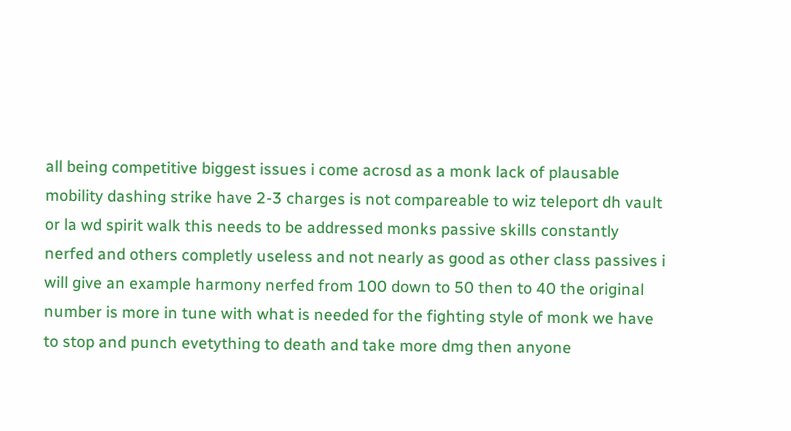all being competitive biggest issues i come acrosd as a monk lack of plausable mobility dashing strike have 2-3 charges is not compareable to wiz teleport dh vault or la wd spirit walk this needs to be addressed monks passive skills constantly nerfed and others completly useless and not nearly as good as other class passives i will give an example harmony nerfed from 100 down to 50 then to 40 the original number is more in tune with what is needed for the fighting style of monk we have to stop and punch evetything to death and take more dmg then anyone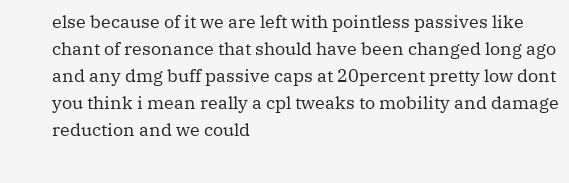else because of it we are left with pointless passives like chant of resonance that should have been changed long ago and any dmg buff passive caps at 20percent pretty low dont you think i mean really a cpl tweaks to mobility and damage reduction and we could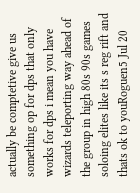actually be comptetive give us something op for dps that only works for dps i mean you have wizards teleporting way ahead of the group in high 80s 90s games soloing elites like its s reg rift and thats ok to youRoguen5 Jul 20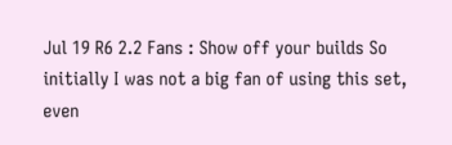Jul 19 R6 2.2 Fans : Show off your builds So initially I was not a big fan of using this set, even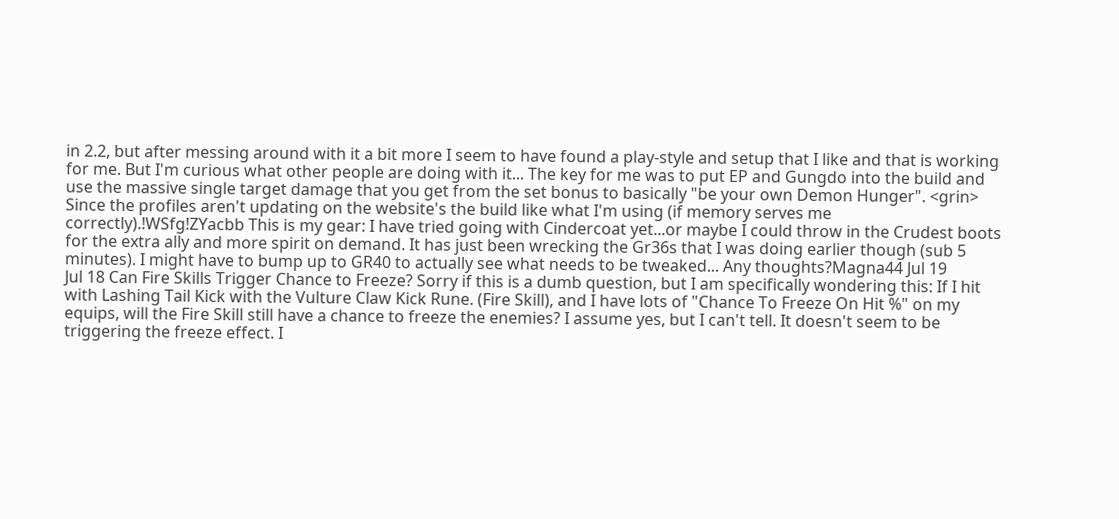in 2.2, but after messing around with it a bit more I seem to have found a play-style and setup that I like and that is working for me. But I'm curious what other people are doing with it... The key for me was to put EP and Gungdo into the build and use the massive single target damage that you get from the set bonus to basically "be your own Demon Hunger". <grin> Since the profiles aren't updating on the website's the build like what I'm using (if memory serves me correctly).!WSfg!ZYacbb This is my gear: I have tried going with Cindercoat yet...or maybe I could throw in the Crudest boots for the extra ally and more spirit on demand. It has just been wrecking the Gr36s that I was doing earlier though (sub 5 minutes). I might have to bump up to GR40 to actually see what needs to be tweaked... Any thoughts?Magna44 Jul 19
Jul 18 Can Fire Skills Trigger Chance to Freeze? Sorry if this is a dumb question, but I am specifically wondering this: If I hit with Lashing Tail Kick with the Vulture Claw Kick Rune. (Fire Skill), and I have lots of "Chance To Freeze On Hit %" on my equips, will the Fire Skill still have a chance to freeze the enemies? I assume yes, but I can't tell. It doesn't seem to be triggering the freeze effect. I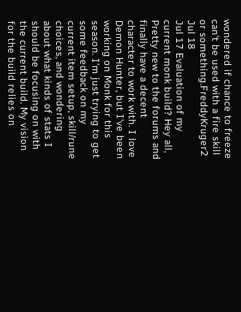wondered if chance to freeze can't be used with a fire skill or something.FreddyKruger2 Jul 18
Jul 17 Evaluation of my current monk build? Hey all, Pretty new to the forums and finally have a decent character to work with. I love Demon Hunter, but I've been working on Monk for this season. I'm just trying to get some feedback on my current item setup, skill/rune choices, and wondering about what kinds of stats I should be focusing on with the current build. My vision for the build relies on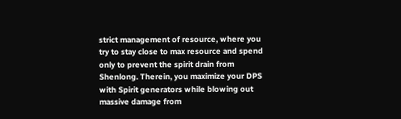strict management of resource, where you try to stay close to max resource and spend only to prevent the spirit drain from Shenlong. Therein, you maximize your DPS with Spirit generators while blowing out massive damage from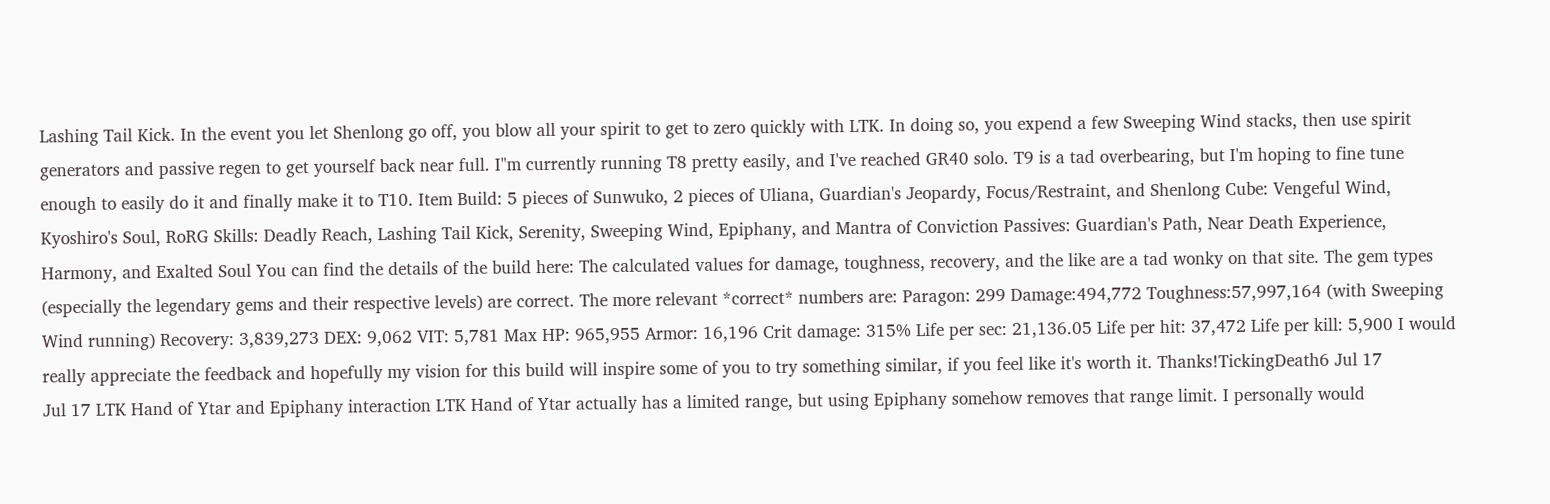Lashing Tail Kick. In the event you let Shenlong go off, you blow all your spirit to get to zero quickly with LTK. In doing so, you expend a few Sweeping Wind stacks, then use spirit generators and passive regen to get yourself back near full. I"m currently running T8 pretty easily, and I've reached GR40 solo. T9 is a tad overbearing, but I'm hoping to fine tune enough to easily do it and finally make it to T10. Item Build: 5 pieces of Sunwuko, 2 pieces of Uliana, Guardian's Jeopardy, Focus/Restraint, and Shenlong Cube: Vengeful Wind, Kyoshiro's Soul, RoRG Skills: Deadly Reach, Lashing Tail Kick, Serenity, Sweeping Wind, Epiphany, and Mantra of Conviction Passives: Guardian's Path, Near Death Experience, Harmony, and Exalted Soul You can find the details of the build here: The calculated values for damage, toughness, recovery, and the like are a tad wonky on that site. The gem types (especially the legendary gems and their respective levels) are correct. The more relevant *correct* numbers are: Paragon: 299 Damage:494,772 Toughness:57,997,164 (with Sweeping Wind running) Recovery: 3,839,273 DEX: 9,062 VIT: 5,781 Max HP: 965,955 Armor: 16,196 Crit damage: 315% Life per sec: 21,136.05 Life per hit: 37,472 Life per kill: 5,900 I would really appreciate the feedback and hopefully my vision for this build will inspire some of you to try something similar, if you feel like it's worth it. Thanks!TickingDeath6 Jul 17
Jul 17 LTK Hand of Ytar and Epiphany interaction LTK Hand of Ytar actually has a limited range, but using Epiphany somehow removes that range limit. I personally would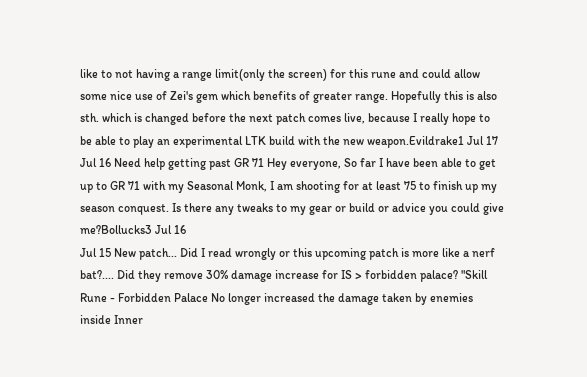like to not having a range limit(only the screen) for this rune and could allow some nice use of Zei's gem which benefits of greater range. Hopefully this is also sth. which is changed before the next patch comes live, because I really hope to be able to play an experimental LTK build with the new weapon.Evildrake1 Jul 17
Jul 16 Need help getting past GR 71 Hey everyone, So far I have been able to get up to GR 71 with my Seasonal Monk, I am shooting for at least 75 to finish up my season conquest. Is there any tweaks to my gear or build or advice you could give me?Bollucks3 Jul 16
Jul 15 New patch... Did I read wrongly or this upcoming patch is more like a nerf bat?.... Did they remove 30% damage increase for IS > forbidden palace? "Skill Rune - Forbidden Palace No longer increased the damage taken by enemies inside Inner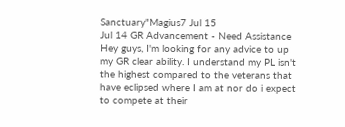Sanctuary"Magius7 Jul 15
Jul 14 GR Advancement - Need Assistance Hey guys, I'm looking for any advice to up my GR clear ability. I understand my PL isn't the highest compared to the veterans that have eclipsed where I am at nor do i expect to compete at their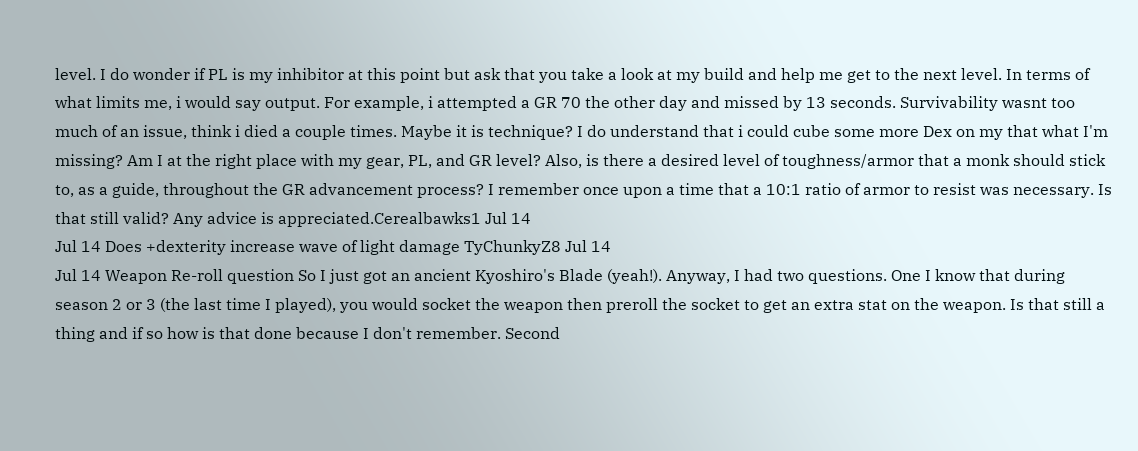level. I do wonder if PL is my inhibitor at this point but ask that you take a look at my build and help me get to the next level. In terms of what limits me, i would say output. For example, i attempted a GR 70 the other day and missed by 13 seconds. Survivability wasnt too much of an issue, think i died a couple times. Maybe it is technique? I do understand that i could cube some more Dex on my that what I'm missing? Am I at the right place with my gear, PL, and GR level? Also, is there a desired level of toughness/armor that a monk should stick to, as a guide, throughout the GR advancement process? I remember once upon a time that a 10:1 ratio of armor to resist was necessary. Is that still valid? Any advice is appreciated.Cerealbawks1 Jul 14
Jul 14 Does +dexterity increase wave of light damage TyChunkyZ8 Jul 14
Jul 14 Weapon Re-roll question So I just got an ancient Kyoshiro's Blade (yeah!). Anyway, I had two questions. One I know that during season 2 or 3 (the last time I played), you would socket the weapon then preroll the socket to get an extra stat on the weapon. Is that still a thing and if so how is that done because I don't remember. Second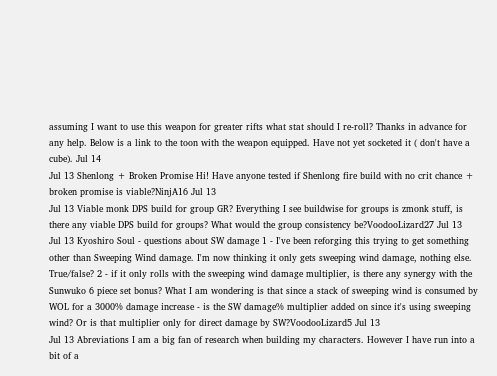assuming I want to use this weapon for greater rifts what stat should I re-roll? Thanks in advance for any help. Below is a link to the toon with the weapon equipped. Have not yet socketed it ( don't have a cube). Jul 14
Jul 13 Shenlong + Broken Promise Hi! Have anyone tested if Shenlong fire build with no crit chance + broken promise is viable?NinjA16 Jul 13
Jul 13 Viable monk DPS build for group GR? Everything I see buildwise for groups is zmonk stuff, is there any viable DPS build for groups? What would the group consistency be?VoodooLizard27 Jul 13
Jul 13 Kyoshiro Soul - questions about SW damage 1 - I've been reforging this trying to get something other than Sweeping Wind damage. I'm now thinking it only gets sweeping wind damage, nothing else. True/false? 2 - if it only rolls with the sweeping wind damage multiplier, is there any synergy with the Sunwuko 6 piece set bonus? What I am wondering is that since a stack of sweeping wind is consumed by WOL for a 3000% damage increase - is the SW damage% multiplier added on since it's using sweeping wind? Or is that multiplier only for direct damage by SW?VoodooLizard5 Jul 13
Jul 13 Abreviations I am a big fan of research when building my characters. However I have run into a bit of a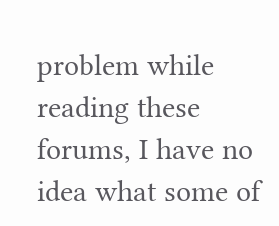problem while reading these forums, I have no idea what some of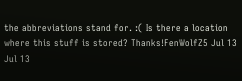the abbreviations stand for. :( Is there a location where this stuff is stored? Thanks!FenWolfZ5 Jul 13
Jul 13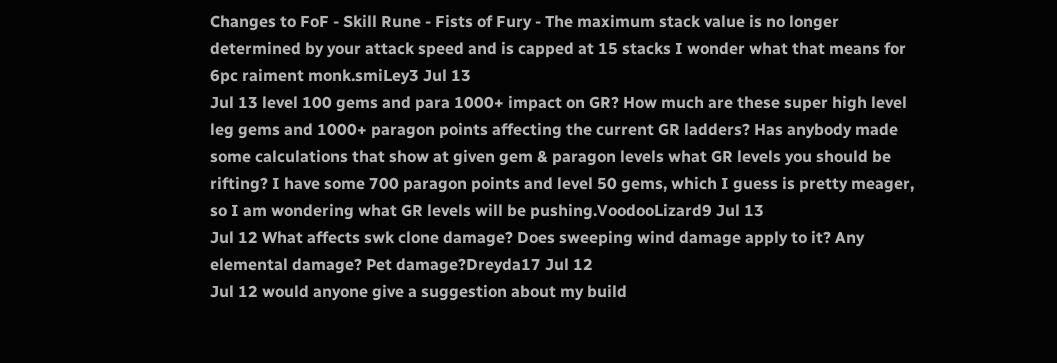Changes to FoF - Skill Rune - Fists of Fury - The maximum stack value is no longer determined by your attack speed and is capped at 15 stacks I wonder what that means for 6pc raiment monk.smiLey3 Jul 13
Jul 13 level 100 gems and para 1000+ impact on GR? How much are these super high level leg gems and 1000+ paragon points affecting the current GR ladders? Has anybody made some calculations that show at given gem & paragon levels what GR levels you should be rifting? I have some 700 paragon points and level 50 gems, which I guess is pretty meager, so I am wondering what GR levels will be pushing.VoodooLizard9 Jul 13
Jul 12 What affects swk clone damage? Does sweeping wind damage apply to it? Any elemental damage? Pet damage?Dreyda17 Jul 12
Jul 12 would anyone give a suggestion about my build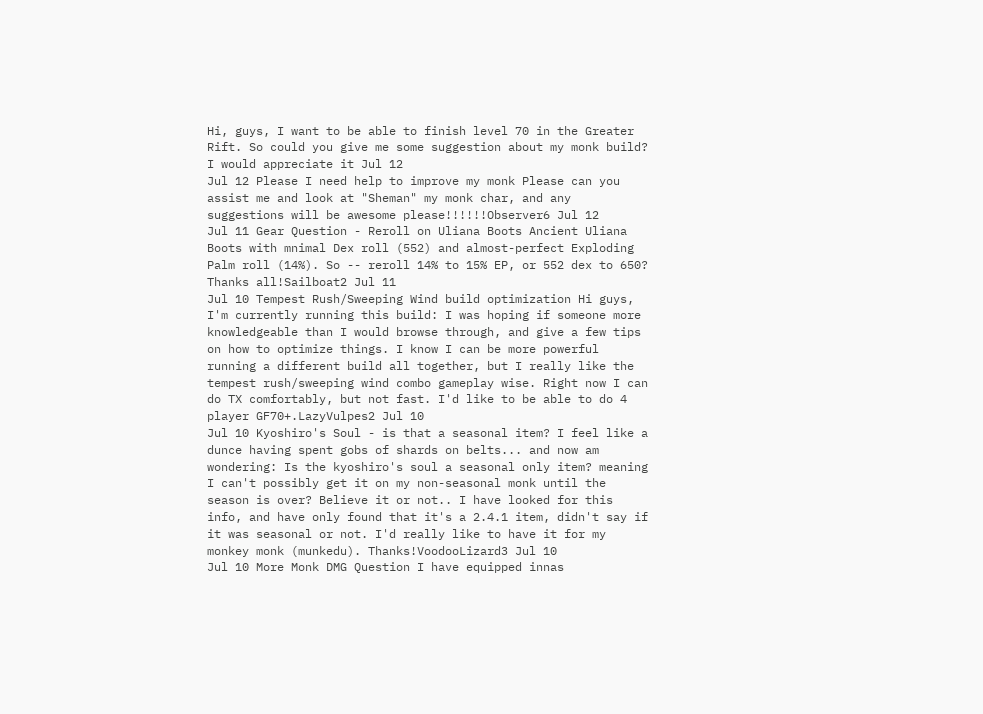Hi, guys, I want to be able to finish level 70 in the Greater Rift. So could you give me some suggestion about my monk build? I would appreciate it Jul 12
Jul 12 Please I need help to improve my monk Please can you assist me and look at "Sheman" my monk char, and any suggestions will be awesome please!!!!!!Observer6 Jul 12
Jul 11 Gear Question - Reroll on Uliana Boots Ancient Uliana Boots with mnimal Dex roll (552) and almost-perfect Exploding Palm roll (14%). So -- reroll 14% to 15% EP, or 552 dex to 650? Thanks all!Sailboat2 Jul 11
Jul 10 Tempest Rush/Sweeping Wind build optimization Hi guys, I'm currently running this build: I was hoping if someone more knowledgeable than I would browse through, and give a few tips on how to optimize things. I know I can be more powerful running a different build all together, but I really like the tempest rush/sweeping wind combo gameplay wise. Right now I can do TX comfortably, but not fast. I'd like to be able to do 4 player GF70+.LazyVulpes2 Jul 10
Jul 10 Kyoshiro's Soul - is that a seasonal item? I feel like a dunce having spent gobs of shards on belts... and now am wondering: Is the kyoshiro's soul a seasonal only item? meaning I can't possibly get it on my non-seasonal monk until the season is over? Believe it or not.. I have looked for this info, and have only found that it's a 2.4.1 item, didn't say if it was seasonal or not. I'd really like to have it for my monkey monk (munkedu). Thanks!VoodooLizard3 Jul 10
Jul 10 More Monk DMG Question I have equipped innas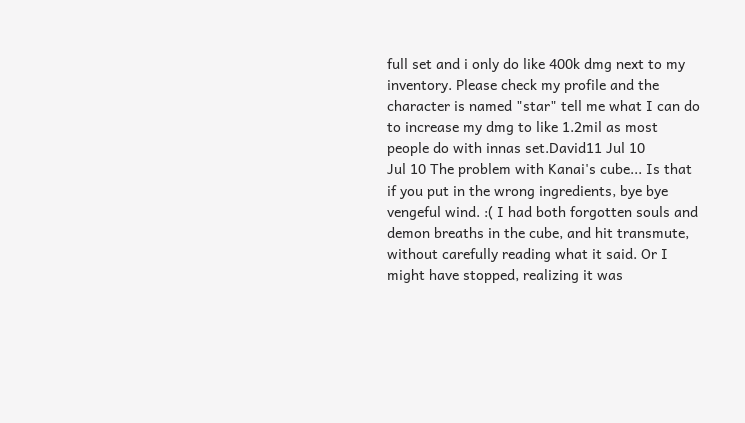full set and i only do like 400k dmg next to my inventory. Please check my profile and the character is named "star" tell me what I can do to increase my dmg to like 1.2mil as most people do with innas set.David11 Jul 10
Jul 10 The problem with Kanai's cube... Is that if you put in the wrong ingredients, bye bye vengeful wind. :( I had both forgotten souls and demon breaths in the cube, and hit transmute, without carefully reading what it said. Or I might have stopped, realizing it was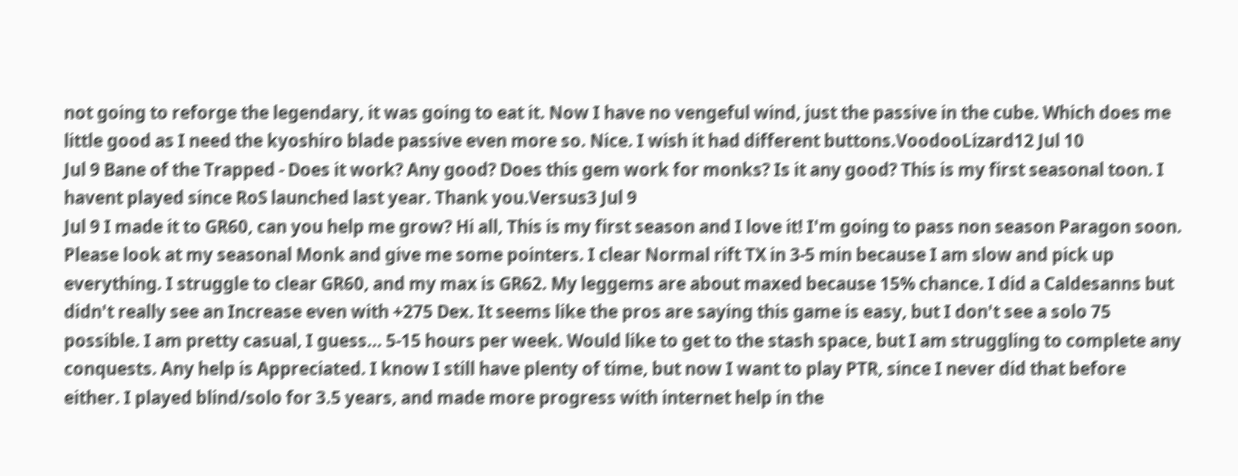not going to reforge the legendary, it was going to eat it. Now I have no vengeful wind, just the passive in the cube. Which does me little good as I need the kyoshiro blade passive even more so. Nice. I wish it had different buttons.VoodooLizard12 Jul 10
Jul 9 Bane of the Trapped - Does it work? Any good? Does this gem work for monks? Is it any good? This is my first seasonal toon. I havent played since RoS launched last year. Thank you.Versus3 Jul 9
Jul 9 I made it to GR60, can you help me grow? Hi all, This is my first season and I love it! I'm going to pass non season Paragon soon. Please look at my seasonal Monk and give me some pointers. I clear Normal rift TX in 3-5 min because I am slow and pick up everything. I struggle to clear GR60, and my max is GR62. My leggems are about maxed because 15% chance. I did a Caldesanns but didn't really see an Increase even with +275 Dex. It seems like the pros are saying this game is easy, but I don't see a solo 75 possible. I am pretty casual, I guess... 5-15 hours per week. Would like to get to the stash space, but I am struggling to complete any conquests. Any help is Appreciated. I know I still have plenty of time, but now I want to play PTR, since I never did that before either. I played blind/solo for 3.5 years, and made more progress with internet help in the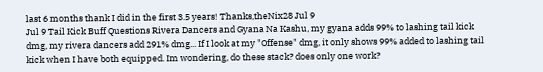last 6 months thank I did in the first 3.5 years! Thanks,theNix28 Jul 9
Jul 9 Tail Kick Buff Questions Rivera Dancers and Gyana Na Kashu, my gyana adds 99% to lashing tail kick dmg, my rivera dancers add 291% dmg... If I look at my "Offense" dmg, it only shows 99% added to lashing tail kick when I have both equipped. Im wondering, do these stack? does only one work?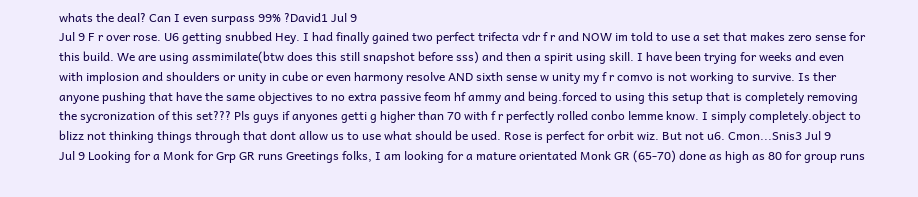whats the deal? Can I even surpass 99% ?David1 Jul 9
Jul 9 F r over rose. U6 getting snubbed Hey. I had finally gained two perfect trifecta vdr f r and NOW im told to use a set that makes zero sense for this build. We are using assmimilate(btw does this still snapshot before sss) and then a spirit using skill. I have been trying for weeks and even with implosion and shoulders or unity in cube or even harmony resolve AND sixth sense w unity my f r comvo is not working to survive. Is ther anyone pushing that have the same objectives to no extra passive feom hf ammy and being.forced to using this setup that is completely removing the sycronization of this set??? Pls guys if anyones getti g higher than 70 with f r perfectly rolled conbo lemme know. I simply completely.object to blizz not thinking things through that dont allow us to use what should be used. Rose is perfect for orbit wiz. But not u6. Cmon...Snis3 Jul 9
Jul 9 Looking for a Monk for Grp GR runs Greetings folks, I am looking for a mature orientated Monk GR (65-70) done as high as 80 for group runs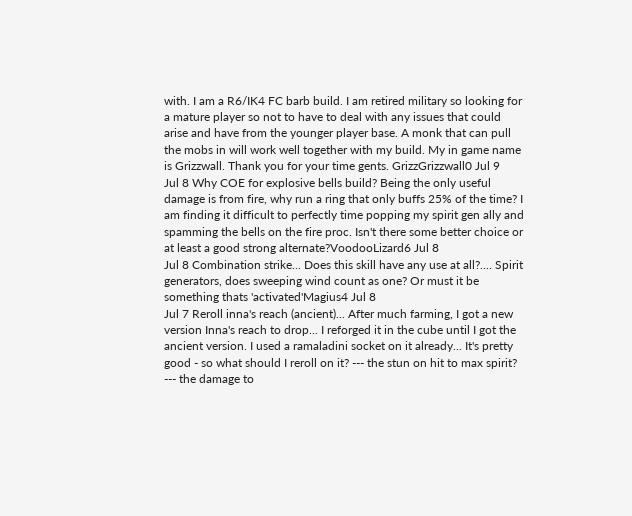with. I am a R6/IK4 FC barb build. I am retired military so looking for a mature player so not to have to deal with any issues that could arise and have from the younger player base. A monk that can pull the mobs in will work well together with my build. My in game name is Grizzwall. Thank you for your time gents. GrizzGrizzwall0 Jul 9
Jul 8 Why COE for explosive bells build? Being the only useful damage is from fire, why run a ring that only buffs 25% of the time? I am finding it difficult to perfectly time popping my spirit gen ally and spamming the bells on the fire proc. Isn't there some better choice or at least a good strong alternate?VoodooLizard6 Jul 8
Jul 8 Combination strike... Does this skill have any use at all?.... Spirit generators, does sweeping wind count as one? Or must it be something thats 'activated'Magius4 Jul 8
Jul 7 Reroll inna's reach (ancient)... After much farming, I got a new version Inna's reach to drop... I reforged it in the cube until I got the ancient version. I used a ramaladini socket on it already... It's pretty good - so what should I reroll on it? --- the stun on hit to max spirit? --- the damage to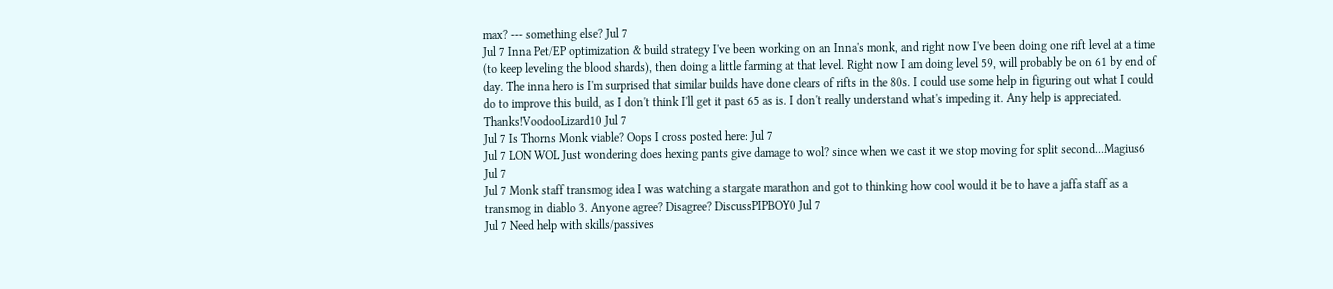max? --- something else? Jul 7
Jul 7 Inna Pet/EP optimization & build strategy I've been working on an Inna's monk, and right now I've been doing one rift level at a time (to keep leveling the blood shards), then doing a little farming at that level. Right now I am doing level 59, will probably be on 61 by end of day. The inna hero is I'm surprised that similar builds have done clears of rifts in the 80s. I could use some help in figuring out what I could do to improve this build, as I don't think I'll get it past 65 as is. I don't really understand what's impeding it. Any help is appreciated. Thanks!VoodooLizard10 Jul 7
Jul 7 Is Thorns Monk viable? Oops I cross posted here: Jul 7
Jul 7 LON WOL Just wondering does hexing pants give damage to wol? since when we cast it we stop moving for split second...Magius6 Jul 7
Jul 7 Monk staff transmog idea I was watching a stargate marathon and got to thinking how cool would it be to have a jaffa staff as a transmog in diablo 3. Anyone agree? Disagree? DiscussPIPBOY0 Jul 7
Jul 7 Need help with skills/passives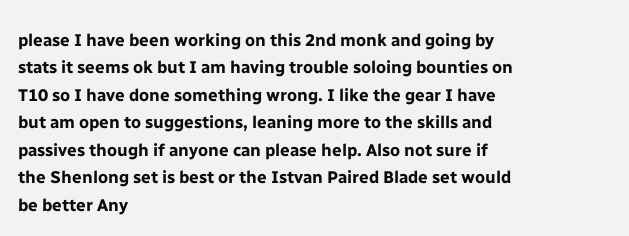please I have been working on this 2nd monk and going by stats it seems ok but I am having trouble soloing bounties on T10 so I have done something wrong. I like the gear I have but am open to suggestions, leaning more to the skills and passives though if anyone can please help. Also not sure if the Shenlong set is best or the Istvan Paired Blade set would be better Any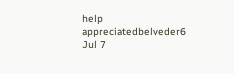help appreciatedbelveder6 Jul 7